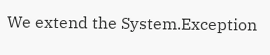We extend the System.Exception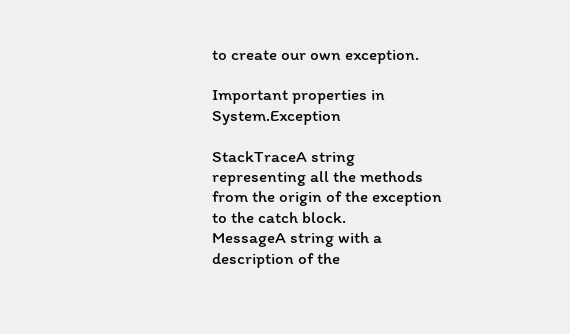to create our own exception.

Important properties in System.Exception

StackTraceA string representing all the methods from the origin of the exception to the catch block.
MessageA string with a description of the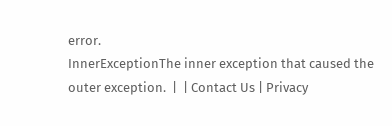error.
InnerExceptionThe inner exception that caused the outer exception.  |  | Contact Us | Privacy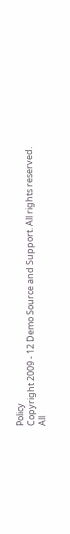Policy
Copyright 2009 - 12 Demo Source and Support. All rights reserved.
All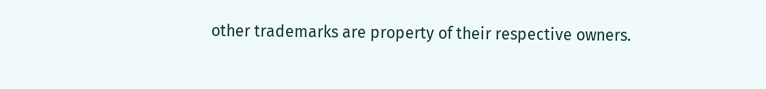other trademarks are property of their respective owners.